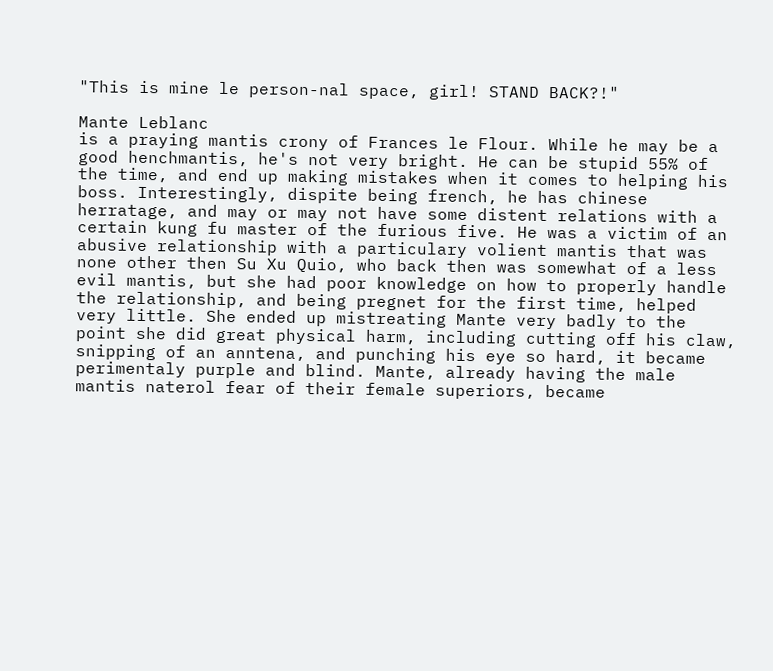"This is mine le person-nal space, girl! STAND BACK?!"

Mante Leblanc
is a praying mantis crony of Frances le Flour. While he may be a good henchmantis, he's not very bright. He can be stupid 55% of the time, and end up making mistakes when it comes to helping his boss. Interestingly, dispite being french, he has chinese herratage, and may or may not have some distent relations with a certain kung fu master of the furious five. He was a victim of an abusive relationship with a particulary volient mantis that was none other then Su Xu Quio, who back then was somewhat of a less evil mantis, but she had poor knowledge on how to properly handle the relationship, and being pregnet for the first time, helped very little. She ended up mistreating Mante very badly to the point she did great physical harm, including cutting off his claw, snipping of an anntena, and punching his eye so hard, it became perimentaly purple and blind. Mante, already having the male mantis naterol fear of their female superiors, became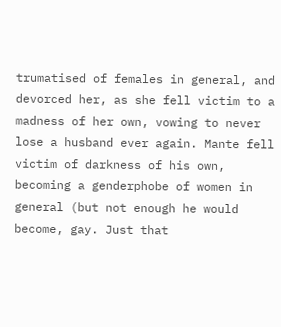trumatised of females in general, and devorced her, as she fell victim to a madness of her own, vowing to never lose a husband ever again. Mante fell victim of darkness of his own, becoming a genderphobe of women in general (but not enough he would become, gay. Just that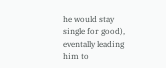he would stay single for good), eventally leading him to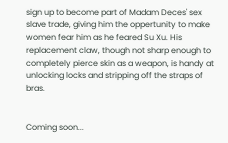sign up to become part of Madam Deces' sex slave trade, giving him the oppertunity to make women fear him as he feared Su Xu. His replacement claw, though not sharp enough to completely pierce skin as a weapon, is handy at unlocking locks and stripping off the straps of bras.


Coming soon...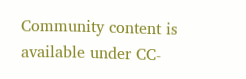Community content is available under CC-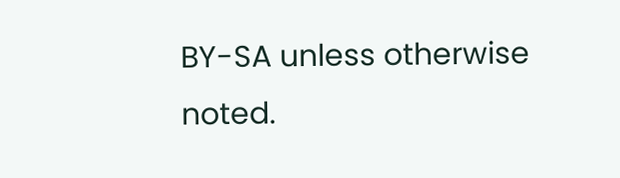BY-SA unless otherwise noted.